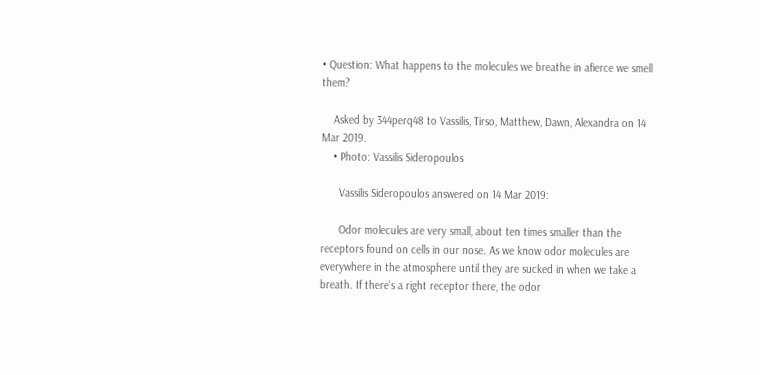• Question: What happens to the molecules we breathe in afierce we smell them?

    Asked by 344perq48 to Vassilis, Tirso, Matthew, Dawn, Alexandra on 14 Mar 2019.
    • Photo: Vassilis Sideropoulos

      Vassilis Sideropoulos answered on 14 Mar 2019:

      Odor molecules are very small, about ten times smaller than the receptors found on cells in our nose. As we know odor molecules are everywhere in the atmosphere until they are sucked in when we take a breath. If there’s a right receptor there, the odor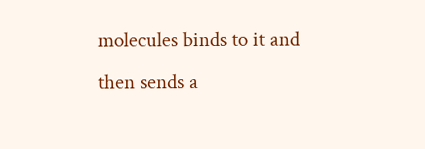molecules binds to it and then sends a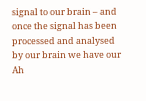signal to our brain – and once the signal has been processed and analysed by our brain we have our Ah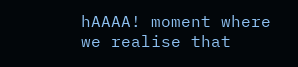hAAAA! moment where we realise that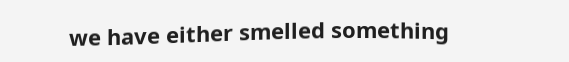we have either smelled something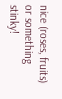nice (roses, fruits) or something stinky!